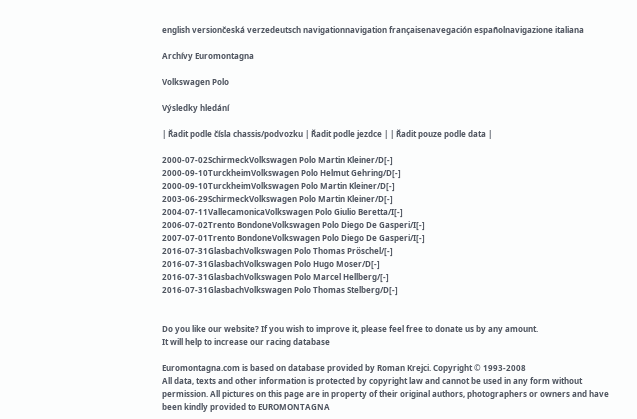english versiončeská verzedeutsch navigationnavigation françaisenavegación españolnavigazione italiana

Archívy Euromontagna

Volkswagen Polo

Výsledky hledání

| Řadit podle čísla chassis/podvozku | Řadit podle jezdce | | Řadit pouze podle data |

2000-07-02SchirmeckVolkswagen Polo Martin Kleiner/D[-]
2000-09-10TurckheimVolkswagen Polo Helmut Gehring/D[-]
2000-09-10TurckheimVolkswagen Polo Martin Kleiner/D[-]
2003-06-29SchirmeckVolkswagen Polo Martin Kleiner/D[-]
2004-07-11VallecamonicaVolkswagen Polo Giulio Beretta/I[-]
2006-07-02Trento BondoneVolkswagen Polo Diego De Gasperi/I[-]
2007-07-01Trento BondoneVolkswagen Polo Diego De Gasperi/I[-]
2016-07-31GlasbachVolkswagen Polo Thomas Pröschel/[-]
2016-07-31GlasbachVolkswagen Polo Hugo Moser/D[-]
2016-07-31GlasbachVolkswagen Polo Marcel Hellberg/[-]
2016-07-31GlasbachVolkswagen Polo Thomas Stelberg/D[-]


Do you like our website? If you wish to improve it, please feel free to donate us by any amount.
It will help to increase our racing database

Euromontagna.com is based on database provided by Roman Krejci. Copyright © 1993-2008
All data, texts and other information is protected by copyright law and cannot be used in any form without permission. All pictures on this page are in property of their original authors, photographers or owners and have been kindly provided to EUROMONTAGNA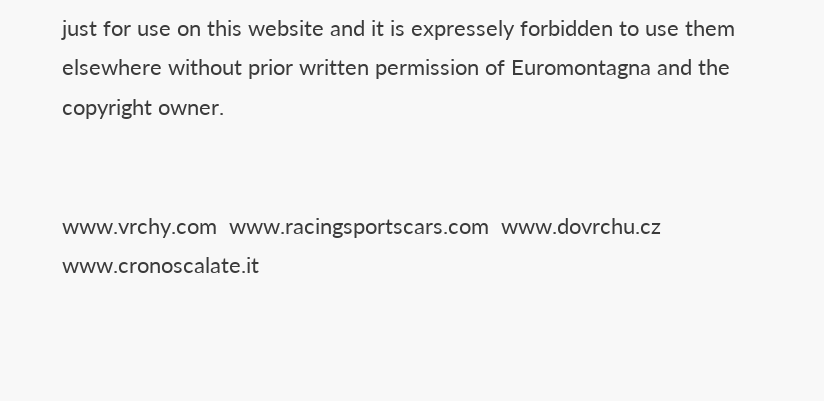just for use on this website and it is expressely forbidden to use them elsewhere without prior written permission of Euromontagna and the copyright owner.


www.vrchy.com  www.racingsportscars.com  www.dovrchu.cz  www.cronoscalate.it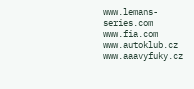www.lemans-series.com  www.fia.com  www.autoklub.cz  www.aaavyfuky.cz